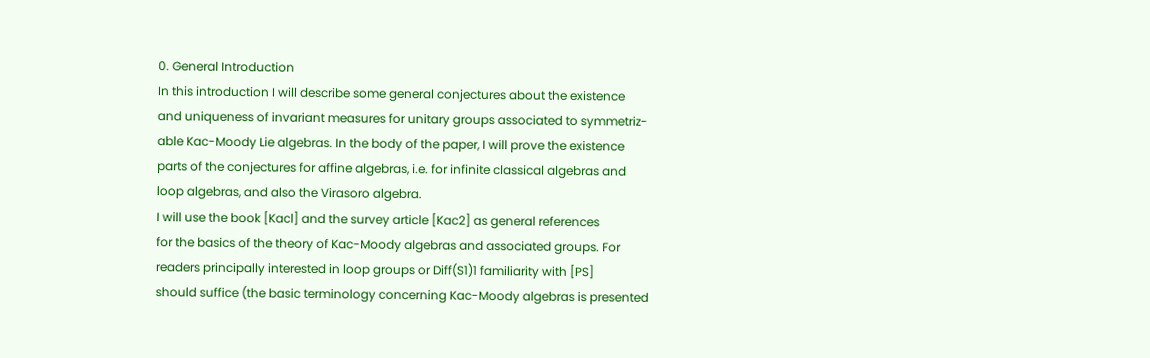0. General Introduction
In this introduction I will describe some general conjectures about the existence
and uniqueness of invariant measures for unitary groups associated to symmetriz-
able Kac-Moody Lie algebras. In the body of the paper, I will prove the existence
parts of the conjectures for affine algebras, i.e. for infinite classical algebras and
loop algebras, and also the Virasoro algebra.
I will use the book [Kacl] and the survey article [Kac2] as general references
for the basics of the theory of Kac-Moody algebras and associated groups. For
readers principally interested in loop groups or Diff(S1)1 familiarity with [PS]
should suffice (the basic terminology concerning Kac-Moody algebras is presented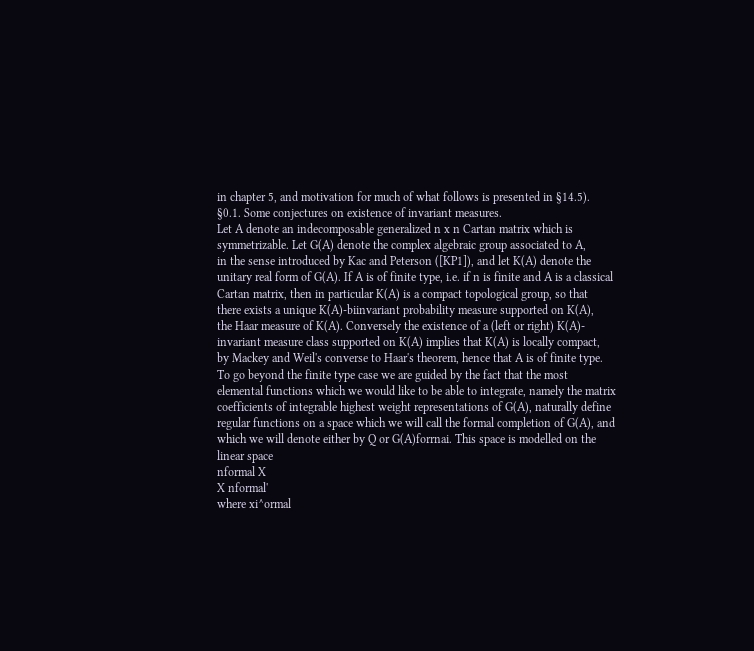in chapter 5, and motivation for much of what follows is presented in §14.5).
§0.1. Some conjectures on existence of invariant measures.
Let A denote an indecomposable generalized n x n Cartan matrix which is
symmetrizable. Let G(A) denote the complex algebraic group associated to A,
in the sense introduced by Kac and Peterson ([KP1]), and let K(A) denote the
unitary real form of G(A). If A is of finite type, i.e. if n is finite and A is a classical
Cartan matrix, then in particular K(A) is a compact topological group, so that
there exists a unique K(A)-biinvariant probability measure supported on K(A),
the Haar measure of K(A). Conversely the existence of a (left or right) K(A)-
invariant measure class supported on K(A) implies that K(A) is locally compact,
by Mackey and Weil's converse to Haar's theorem, hence that A is of finite type.
To go beyond the finite type case we are guided by the fact that the most
elemental functions which we would like to be able to integrate, namely the matrix
coefficients of integrable highest weight representations of G(A), naturally define
regular functions on a space which we will call the formal completion of G(A), and
which we will denote either by Q or G(A)forrnai. This space is modelled on the
linear space
nformal X
X nformal'
where xi^ormal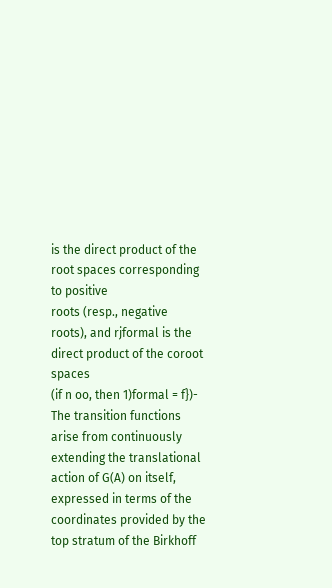is the direct product of the root spaces corresponding to positive
roots (resp., negative roots), and rjformal is the direct product of the coroot spaces
(if n oo, then 1)formal = f})- The transition functions arise from continuously
extending the translational action of G(A) on itself, expressed in terms of the
coordinates provided by the top stratum of the Birkhoff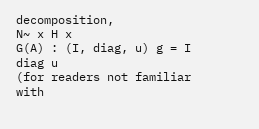decomposition,
N~ x H x
G(A) : (I, diag, u) g = I diag u
(for readers not familiar with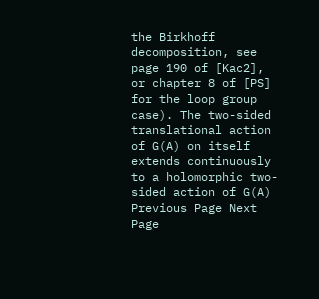the Birkhoff decomposition, see page 190 of [Kac2],
or chapter 8 of [PS] for the loop group case). The two-sided translational action
of G(A) on itself extends continuously to a holomorphic two-sided action of G(A)
Previous Page Next Page